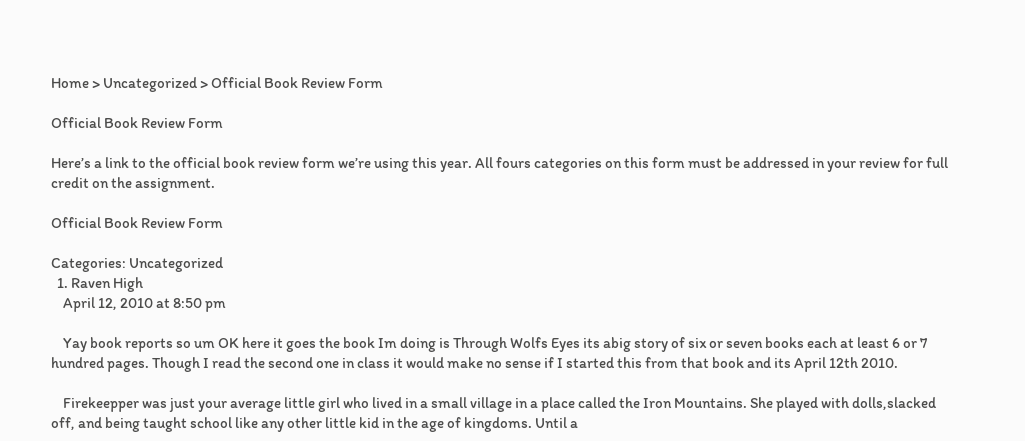Home > Uncategorized > Official Book Review Form

Official Book Review Form

Here’s a link to the official book review form we’re using this year. All fours categories on this form must be addressed in your review for full credit on the assignment.

Official Book Review Form

Categories: Uncategorized
  1. Raven High
    April 12, 2010 at 8:50 pm

    Yay book reports so um OK here it goes the book Im doing is Through Wolfs Eyes its abig story of six or seven books each at least 6 or 7 hundred pages. Though I read the second one in class it would make no sense if I started this from that book and its April 12th 2010.

    Firekeepper was just your average little girl who lived in a small village in a place called the Iron Mountains. She played with dolls,slacked off, and being taught school like any other little kid in the age of kingdoms. Until a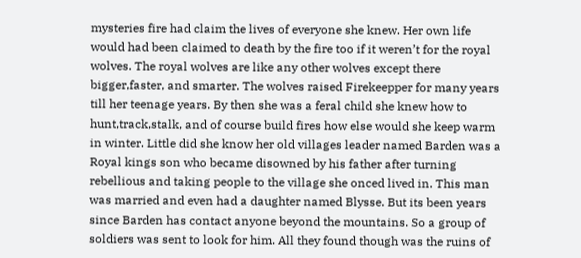mysteries fire had claim the lives of everyone she knew. Her own life would had been claimed to death by the fire too if it weren’t for the royal wolves. The royal wolves are like any other wolves except there bigger,faster, and smarter. The wolves raised Firekeepper for many years till her teenage years. By then she was a feral child she knew how to hunt,track,stalk, and of course build fires how else would she keep warm in winter. Little did she know her old villages leader named Barden was a Royal kings son who became disowned by his father after turning rebellious and taking people to the village she onced lived in. This man was married and even had a daughter named Blysse. But its been years since Barden has contact anyone beyond the mountains. So a group of soldiers was sent to look for him. All they found though was the ruins of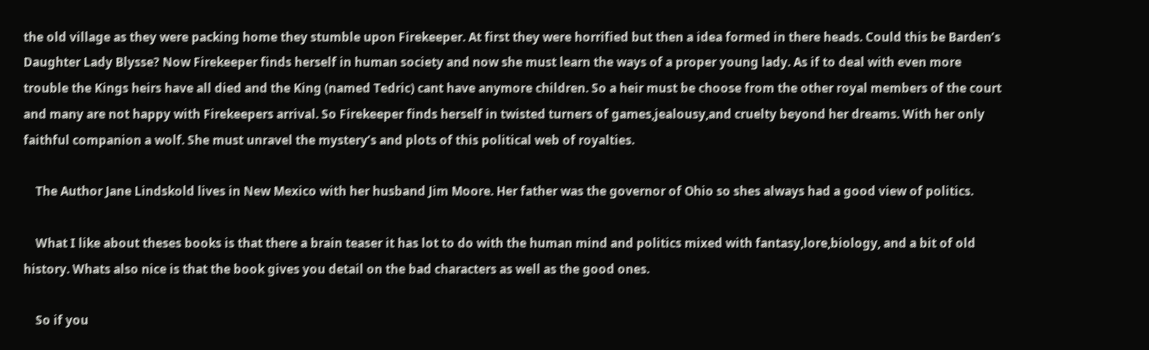the old village as they were packing home they stumble upon Firekeeper. At first they were horrified but then a idea formed in there heads. Could this be Barden’s Daughter Lady Blysse? Now Firekeeper finds herself in human society and now she must learn the ways of a proper young lady. As if to deal with even more trouble the Kings heirs have all died and the King (named Tedric) cant have anymore children. So a heir must be choose from the other royal members of the court and many are not happy with Firekeepers arrival. So Firekeeper finds herself in twisted turners of games,jealousy,and cruelty beyond her dreams. With her only faithful companion a wolf. She must unravel the mystery’s and plots of this political web of royalties.

    The Author Jane Lindskold lives in New Mexico with her husband Jim Moore. Her father was the governor of Ohio so shes always had a good view of politics.

    What I like about theses books is that there a brain teaser it has lot to do with the human mind and politics mixed with fantasy,lore,biology, and a bit of old history. Whats also nice is that the book gives you detail on the bad characters as well as the good ones.

    So if you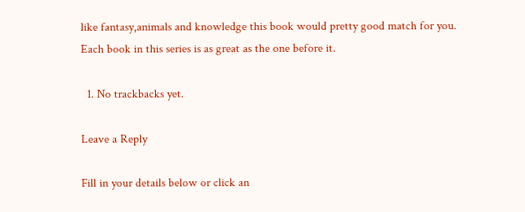like fantasy,animals and knowledge this book would pretty good match for you. Each book in this series is as great as the one before it.

  1. No trackbacks yet.

Leave a Reply

Fill in your details below or click an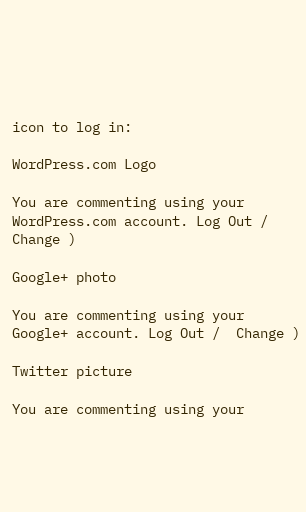icon to log in:

WordPress.com Logo

You are commenting using your WordPress.com account. Log Out /  Change )

Google+ photo

You are commenting using your Google+ account. Log Out /  Change )

Twitter picture

You are commenting using your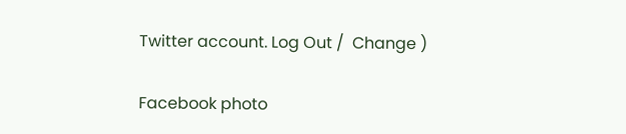Twitter account. Log Out /  Change )

Facebook photo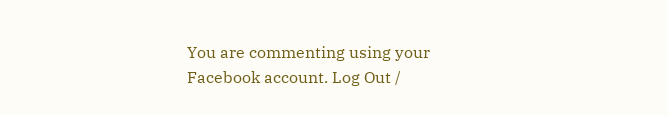You are commenting using your Facebook account. Log Out /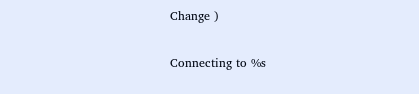Change )

Connecting to %s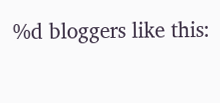%d bloggers like this: